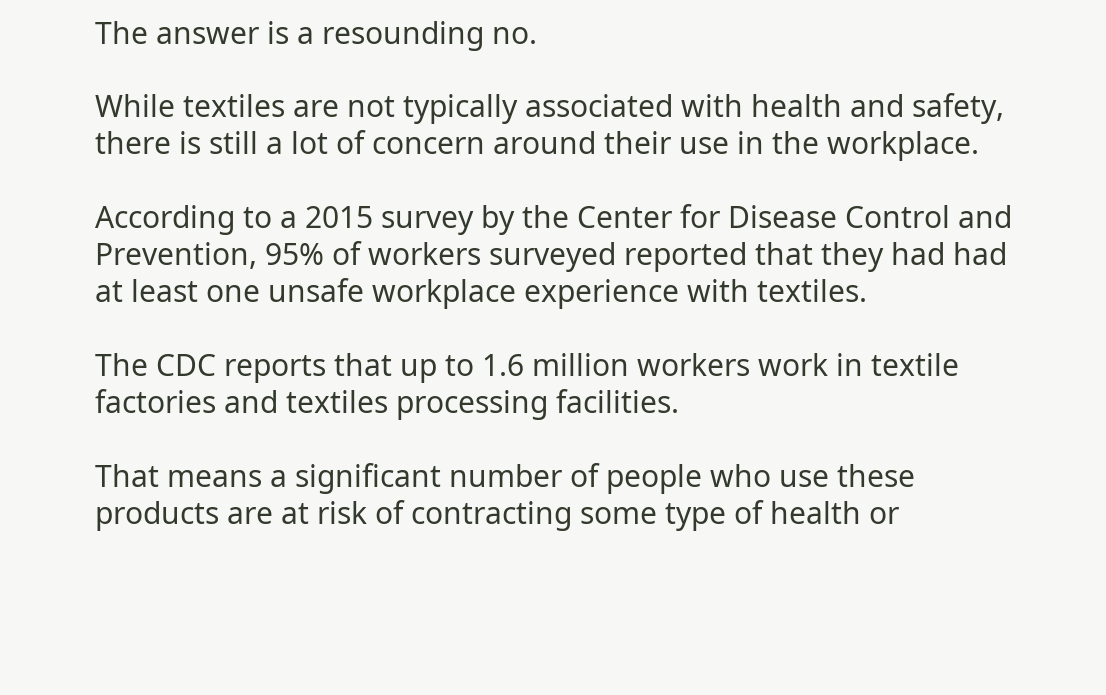The answer is a resounding no.

While textiles are not typically associated with health and safety, there is still a lot of concern around their use in the workplace.

According to a 2015 survey by the Center for Disease Control and Prevention, 95% of workers surveyed reported that they had had at least one unsafe workplace experience with textiles.

The CDC reports that up to 1.6 million workers work in textile factories and textiles processing facilities.

That means a significant number of people who use these products are at risk of contracting some type of health or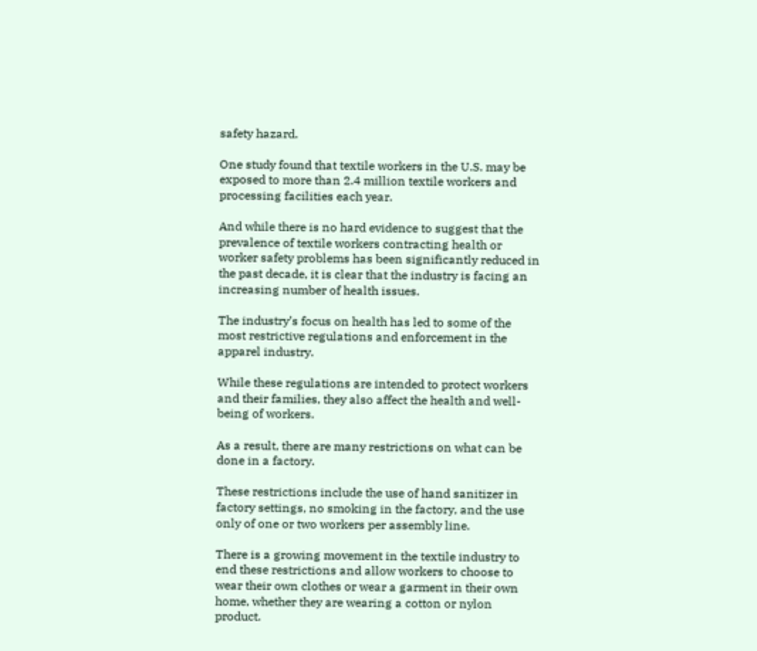safety hazard.

One study found that textile workers in the U.S. may be exposed to more than 2.4 million textile workers and processing facilities each year.

And while there is no hard evidence to suggest that the prevalence of textile workers contracting health or worker safety problems has been significantly reduced in the past decade, it is clear that the industry is facing an increasing number of health issues.

The industry’s focus on health has led to some of the most restrictive regulations and enforcement in the apparel industry.

While these regulations are intended to protect workers and their families, they also affect the health and well-being of workers.

As a result, there are many restrictions on what can be done in a factory.

These restrictions include the use of hand sanitizer in factory settings, no smoking in the factory, and the use only of one or two workers per assembly line.

There is a growing movement in the textile industry to end these restrictions and allow workers to choose to wear their own clothes or wear a garment in their own home, whether they are wearing a cotton or nylon product.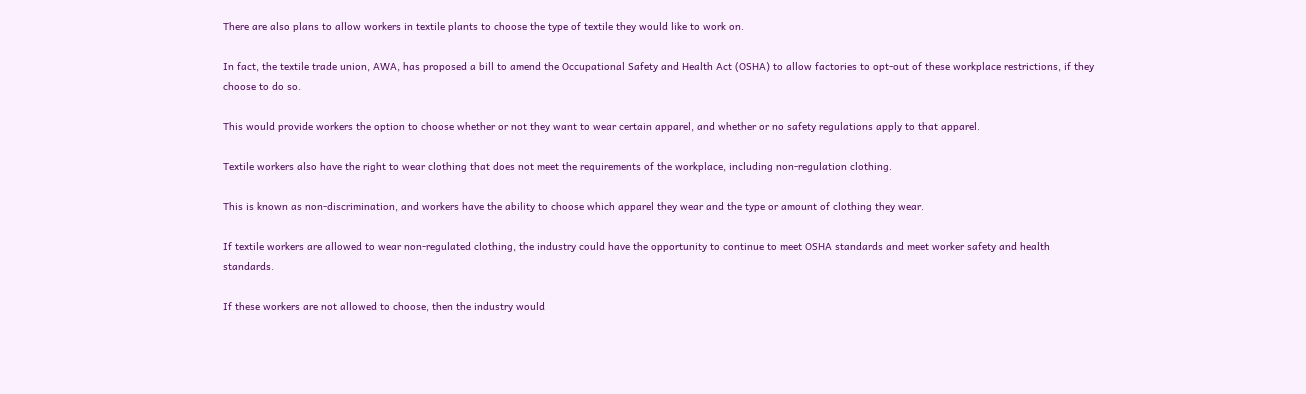There are also plans to allow workers in textile plants to choose the type of textile they would like to work on.

In fact, the textile trade union, AWA, has proposed a bill to amend the Occupational Safety and Health Act (OSHA) to allow factories to opt-out of these workplace restrictions, if they choose to do so.

This would provide workers the option to choose whether or not they want to wear certain apparel, and whether or no safety regulations apply to that apparel.

Textile workers also have the right to wear clothing that does not meet the requirements of the workplace, including non-regulation clothing.

This is known as non-discrimination, and workers have the ability to choose which apparel they wear and the type or amount of clothing they wear.

If textile workers are allowed to wear non-regulated clothing, the industry could have the opportunity to continue to meet OSHA standards and meet worker safety and health standards.

If these workers are not allowed to choose, then the industry would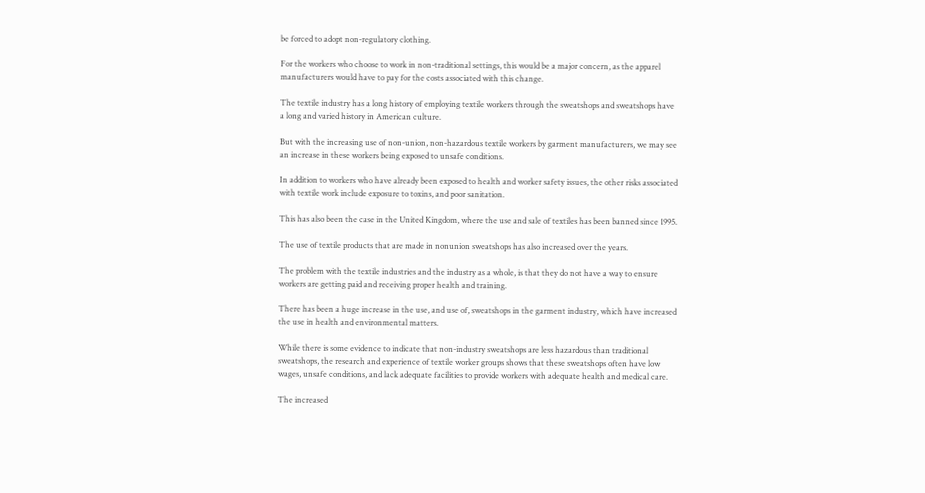be forced to adopt non-regulatory clothing.

For the workers who choose to work in non-traditional settings, this would be a major concern, as the apparel manufacturers would have to pay for the costs associated with this change.

The textile industry has a long history of employing textile workers through the sweatshops and sweatshops have a long and varied history in American culture.

But with the increasing use of non-union, non-hazardous textile workers by garment manufacturers, we may see an increase in these workers being exposed to unsafe conditions.

In addition to workers who have already been exposed to health and worker safety issues, the other risks associated with textile work include exposure to toxins, and poor sanitation.

This has also been the case in the United Kingdom, where the use and sale of textiles has been banned since 1995.

The use of textile products that are made in nonunion sweatshops has also increased over the years.

The problem with the textile industries and the industry as a whole, is that they do not have a way to ensure workers are getting paid and receiving proper health and training.

There has been a huge increase in the use, and use of, sweatshops in the garment industry, which have increased the use in health and environmental matters.

While there is some evidence to indicate that non-industry sweatshops are less hazardous than traditional sweatshops, the research and experience of textile worker groups shows that these sweatshops often have low wages, unsafe conditions, and lack adequate facilities to provide workers with adequate health and medical care.

The increased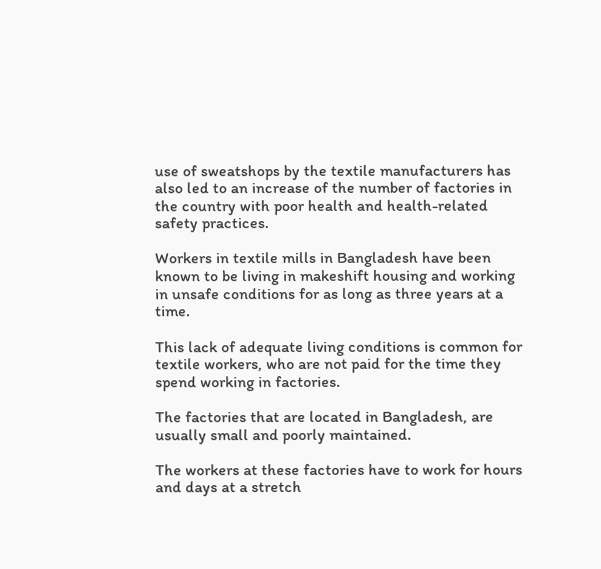use of sweatshops by the textile manufacturers has also led to an increase of the number of factories in the country with poor health and health-related safety practices.

Workers in textile mills in Bangladesh have been known to be living in makeshift housing and working in unsafe conditions for as long as three years at a time.

This lack of adequate living conditions is common for textile workers, who are not paid for the time they spend working in factories.

The factories that are located in Bangladesh, are usually small and poorly maintained.

The workers at these factories have to work for hours and days at a stretch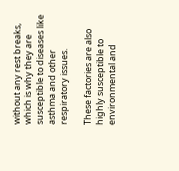without any rest breaks, which is why they are susceptible to diseases like asthma and other respiratory issues.

These factories are also highly susceptible to environmental and